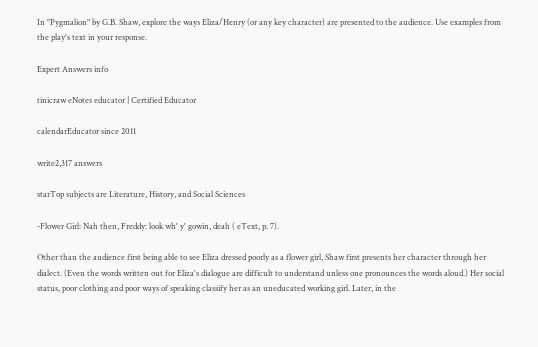In "Pygmalion" by G.B. Shaw, explore the ways Eliza/Henry (or any key character) are presented to the audience. Use examples from the play's text in your response.

Expert Answers info

tinicraw eNotes educator | Certified Educator

calendarEducator since 2011

write2,317 answers

starTop subjects are Literature, History, and Social Sciences

-Flower Girl: Nah then, Freddy: look wh' y' gowin, deah ( eText, p. 7).

Other than the audience first being able to see Eliza dressed poorly as a flower girl, Shaw first presents her character through her dialect. (Even the words written out for Eliza's dialogue are difficult to understand unless one pronounces the words aloud.) Her social status, poor clothing and poor ways of speaking classify her as an uneducated working girl. Later, in the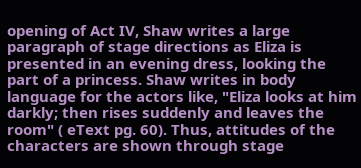opening of Act IV, Shaw writes a large paragraph of stage directions as Eliza is presented in an evening dress, looking the part of a princess. Shaw writes in body language for the actors like, "Eliza looks at him darkly; then rises suddenly and leaves the room" ( eText pg. 60). Thus, attitudes of the characters are shown through stage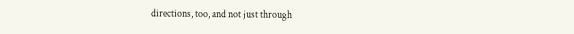directions, too, and not just through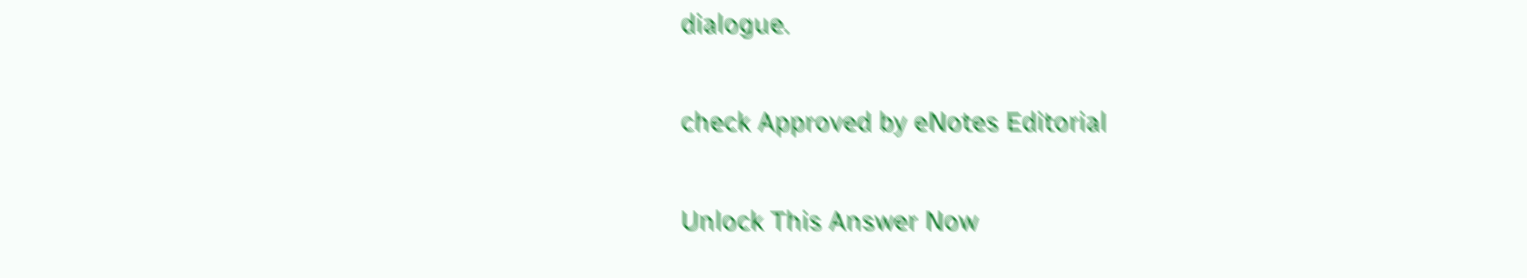dialogue.

check Approved by eNotes Editorial

Unlock This Answer Now